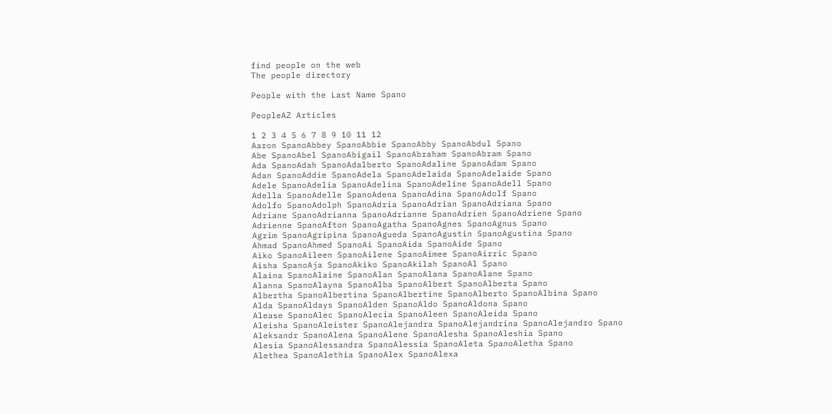find people on the web
The people directory

People with the Last Name Spano

PeopleAZ Articles

1 2 3 4 5 6 7 8 9 10 11 12
Aaron SpanoAbbey SpanoAbbie SpanoAbby SpanoAbdul Spano
Abe SpanoAbel SpanoAbigail SpanoAbraham SpanoAbram Spano
Ada SpanoAdah SpanoAdalberto SpanoAdaline SpanoAdam Spano
Adan SpanoAddie SpanoAdela SpanoAdelaida SpanoAdelaide Spano
Adele SpanoAdelia SpanoAdelina SpanoAdeline SpanoAdell Spano
Adella SpanoAdelle SpanoAdena SpanoAdina SpanoAdolf Spano
Adolfo SpanoAdolph SpanoAdria SpanoAdrian SpanoAdriana Spano
Adriane SpanoAdrianna SpanoAdrianne SpanoAdrien SpanoAdriene Spano
Adrienne SpanoAfton SpanoAgatha SpanoAgnes SpanoAgnus Spano
Agrim SpanoAgripina SpanoAgueda SpanoAgustin SpanoAgustina Spano
Ahmad SpanoAhmed SpanoAi SpanoAida SpanoAide Spano
Aiko SpanoAileen SpanoAilene SpanoAimee SpanoAirric Spano
Aisha SpanoAja SpanoAkiko SpanoAkilah SpanoAl Spano
Alaina SpanoAlaine SpanoAlan SpanoAlana SpanoAlane Spano
Alanna SpanoAlayna SpanoAlba SpanoAlbert SpanoAlberta Spano
Albertha SpanoAlbertina SpanoAlbertine SpanoAlberto SpanoAlbina Spano
Alda SpanoAldays SpanoAlden SpanoAldo SpanoAldona Spano
Alease SpanoAlec SpanoAlecia SpanoAleen SpanoAleida Spano
Aleisha SpanoAleister SpanoAlejandra SpanoAlejandrina SpanoAlejandro Spano
Aleksandr SpanoAlena SpanoAlene SpanoAlesha SpanoAleshia Spano
Alesia SpanoAlessandra SpanoAlessia SpanoAleta SpanoAletha Spano
Alethea SpanoAlethia SpanoAlex SpanoAlexa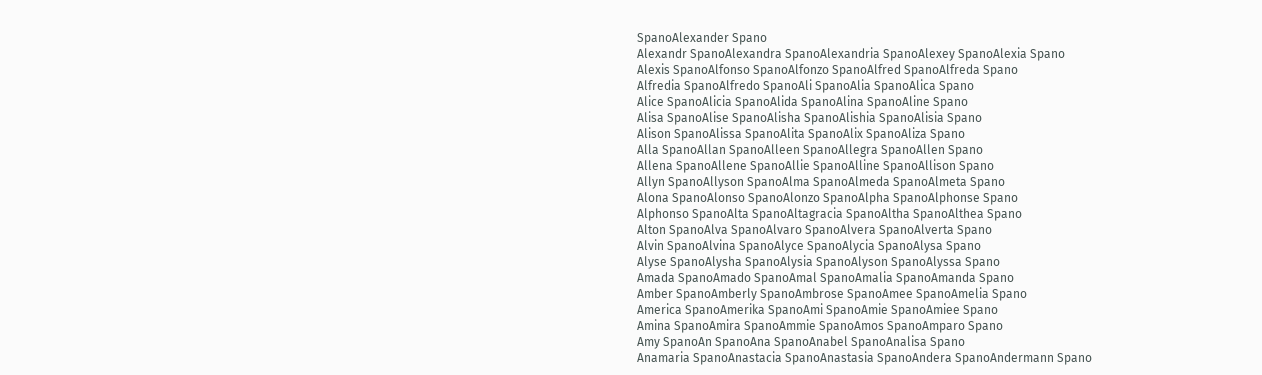SpanoAlexander Spano
Alexandr SpanoAlexandra SpanoAlexandria SpanoAlexey SpanoAlexia Spano
Alexis SpanoAlfonso SpanoAlfonzo SpanoAlfred SpanoAlfreda Spano
Alfredia SpanoAlfredo SpanoAli SpanoAlia SpanoAlica Spano
Alice SpanoAlicia SpanoAlida SpanoAlina SpanoAline Spano
Alisa SpanoAlise SpanoAlisha SpanoAlishia SpanoAlisia Spano
Alison SpanoAlissa SpanoAlita SpanoAlix SpanoAliza Spano
Alla SpanoAllan SpanoAlleen SpanoAllegra SpanoAllen Spano
Allena SpanoAllene SpanoAllie SpanoAlline SpanoAllison Spano
Allyn SpanoAllyson SpanoAlma SpanoAlmeda SpanoAlmeta Spano
Alona SpanoAlonso SpanoAlonzo SpanoAlpha SpanoAlphonse Spano
Alphonso SpanoAlta SpanoAltagracia SpanoAltha SpanoAlthea Spano
Alton SpanoAlva SpanoAlvaro SpanoAlvera SpanoAlverta Spano
Alvin SpanoAlvina SpanoAlyce SpanoAlycia SpanoAlysa Spano
Alyse SpanoAlysha SpanoAlysia SpanoAlyson SpanoAlyssa Spano
Amada SpanoAmado SpanoAmal SpanoAmalia SpanoAmanda Spano
Amber SpanoAmberly SpanoAmbrose SpanoAmee SpanoAmelia Spano
America SpanoAmerika SpanoAmi SpanoAmie SpanoAmiee Spano
Amina SpanoAmira SpanoAmmie SpanoAmos SpanoAmparo Spano
Amy SpanoAn SpanoAna SpanoAnabel SpanoAnalisa Spano
Anamaria SpanoAnastacia SpanoAnastasia SpanoAndera SpanoAndermann Spano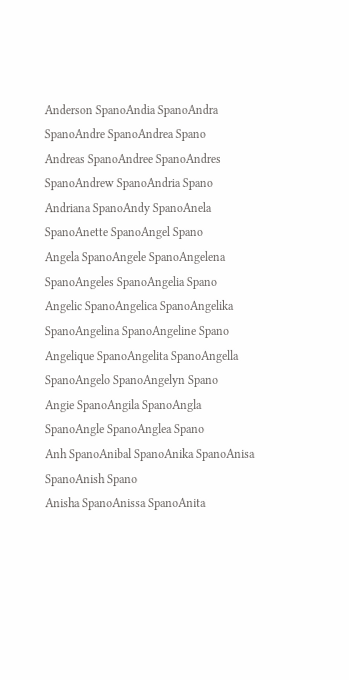Anderson SpanoAndia SpanoAndra SpanoAndre SpanoAndrea Spano
Andreas SpanoAndree SpanoAndres SpanoAndrew SpanoAndria Spano
Andriana SpanoAndy SpanoAnela SpanoAnette SpanoAngel Spano
Angela SpanoAngele SpanoAngelena SpanoAngeles SpanoAngelia Spano
Angelic SpanoAngelica SpanoAngelika SpanoAngelina SpanoAngeline Spano
Angelique SpanoAngelita SpanoAngella SpanoAngelo SpanoAngelyn Spano
Angie SpanoAngila SpanoAngla SpanoAngle SpanoAnglea Spano
Anh SpanoAnibal SpanoAnika SpanoAnisa SpanoAnish Spano
Anisha SpanoAnissa SpanoAnita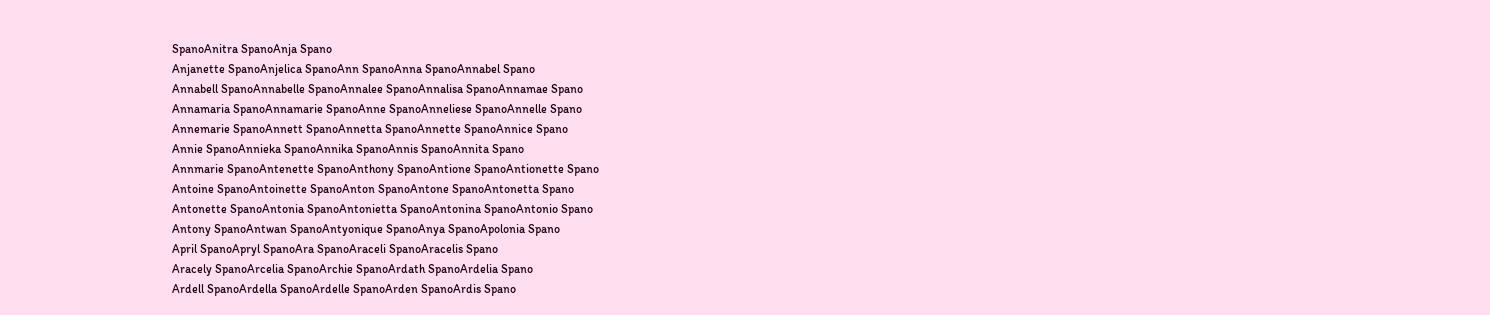SpanoAnitra SpanoAnja Spano
Anjanette SpanoAnjelica SpanoAnn SpanoAnna SpanoAnnabel Spano
Annabell SpanoAnnabelle SpanoAnnalee SpanoAnnalisa SpanoAnnamae Spano
Annamaria SpanoAnnamarie SpanoAnne SpanoAnneliese SpanoAnnelle Spano
Annemarie SpanoAnnett SpanoAnnetta SpanoAnnette SpanoAnnice Spano
Annie SpanoAnnieka SpanoAnnika SpanoAnnis SpanoAnnita Spano
Annmarie SpanoAntenette SpanoAnthony SpanoAntione SpanoAntionette Spano
Antoine SpanoAntoinette SpanoAnton SpanoAntone SpanoAntonetta Spano
Antonette SpanoAntonia SpanoAntonietta SpanoAntonina SpanoAntonio Spano
Antony SpanoAntwan SpanoAntyonique SpanoAnya SpanoApolonia Spano
April SpanoApryl SpanoAra SpanoAraceli SpanoAracelis Spano
Aracely SpanoArcelia SpanoArchie SpanoArdath SpanoArdelia Spano
Ardell SpanoArdella SpanoArdelle SpanoArden SpanoArdis Spano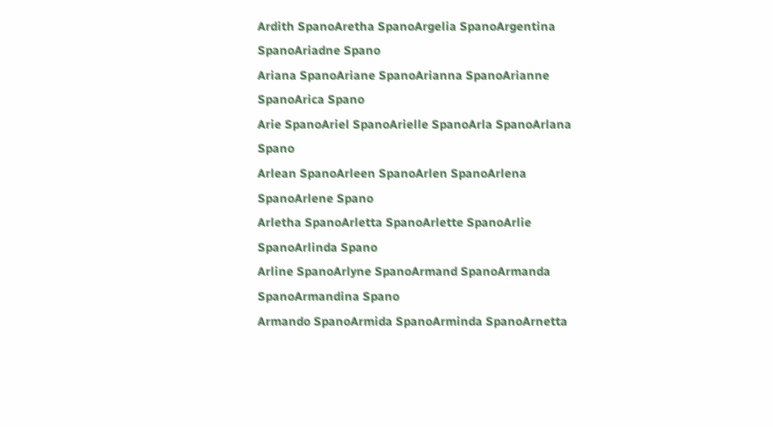Ardith SpanoAretha SpanoArgelia SpanoArgentina SpanoAriadne Spano
Ariana SpanoAriane SpanoArianna SpanoArianne SpanoArica Spano
Arie SpanoAriel SpanoArielle SpanoArla SpanoArlana Spano
Arlean SpanoArleen SpanoArlen SpanoArlena SpanoArlene Spano
Arletha SpanoArletta SpanoArlette SpanoArlie SpanoArlinda Spano
Arline SpanoArlyne SpanoArmand SpanoArmanda SpanoArmandina Spano
Armando SpanoArmida SpanoArminda SpanoArnetta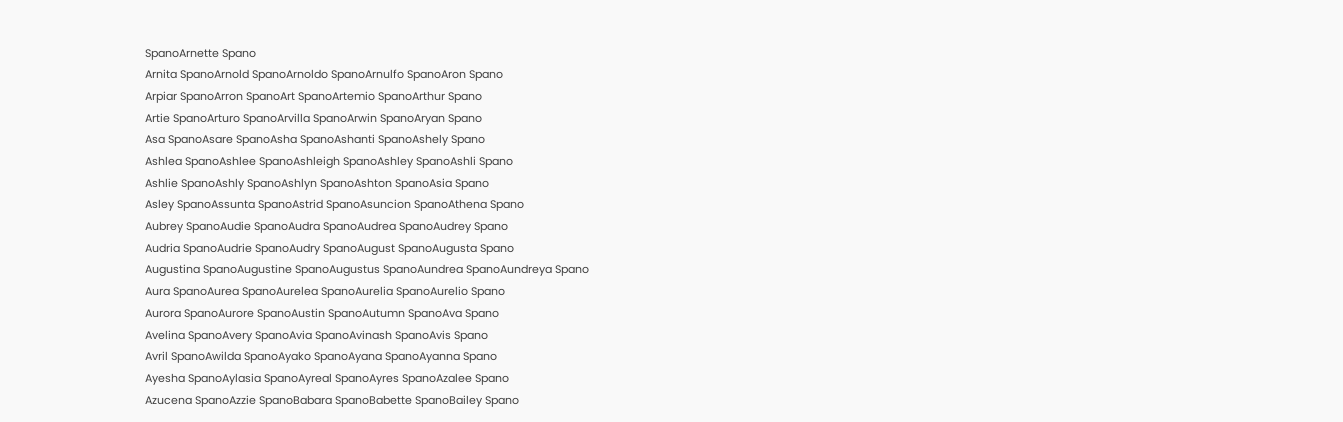SpanoArnette Spano
Arnita SpanoArnold SpanoArnoldo SpanoArnulfo SpanoAron Spano
Arpiar SpanoArron SpanoArt SpanoArtemio SpanoArthur Spano
Artie SpanoArturo SpanoArvilla SpanoArwin SpanoAryan Spano
Asa SpanoAsare SpanoAsha SpanoAshanti SpanoAshely Spano
Ashlea SpanoAshlee SpanoAshleigh SpanoAshley SpanoAshli Spano
Ashlie SpanoAshly SpanoAshlyn SpanoAshton SpanoAsia Spano
Asley SpanoAssunta SpanoAstrid SpanoAsuncion SpanoAthena Spano
Aubrey SpanoAudie SpanoAudra SpanoAudrea SpanoAudrey Spano
Audria SpanoAudrie SpanoAudry SpanoAugust SpanoAugusta Spano
Augustina SpanoAugustine SpanoAugustus SpanoAundrea SpanoAundreya Spano
Aura SpanoAurea SpanoAurelea SpanoAurelia SpanoAurelio Spano
Aurora SpanoAurore SpanoAustin SpanoAutumn SpanoAva Spano
Avelina SpanoAvery SpanoAvia SpanoAvinash SpanoAvis Spano
Avril SpanoAwilda SpanoAyako SpanoAyana SpanoAyanna Spano
Ayesha SpanoAylasia SpanoAyreal SpanoAyres SpanoAzalee Spano
Azucena SpanoAzzie SpanoBabara SpanoBabette SpanoBailey Spano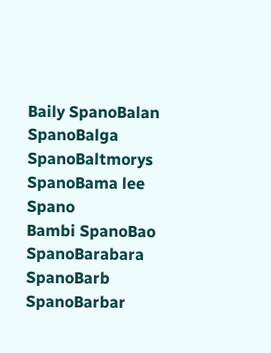Baily SpanoBalan SpanoBalga SpanoBaltmorys SpanoBama lee Spano
Bambi SpanoBao SpanoBarabara SpanoBarb SpanoBarbar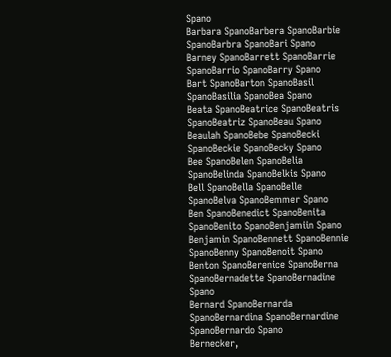Spano
Barbara SpanoBarbera SpanoBarbie SpanoBarbra SpanoBari Spano
Barney SpanoBarrett SpanoBarrie SpanoBarrio SpanoBarry Spano
Bart SpanoBarton SpanoBasil SpanoBasilia SpanoBea Spano
Beata SpanoBeatrice SpanoBeatris SpanoBeatriz SpanoBeau Spano
Beaulah SpanoBebe SpanoBecki SpanoBeckie SpanoBecky Spano
Bee SpanoBelen SpanoBelia SpanoBelinda SpanoBelkis Spano
Bell SpanoBella SpanoBelle SpanoBelva SpanoBemmer Spano
Ben SpanoBenedict SpanoBenita SpanoBenito SpanoBenjamiin Spano
Benjamin SpanoBennett SpanoBennie SpanoBenny SpanoBenoit Spano
Benton SpanoBerenice SpanoBerna SpanoBernadette SpanoBernadine Spano
Bernard SpanoBernarda SpanoBernardina SpanoBernardine SpanoBernardo Spano
Bernecker,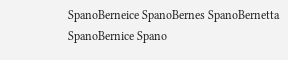SpanoBerneice SpanoBernes SpanoBernetta SpanoBernice Spano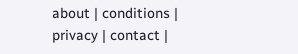about | conditions | privacy | contact |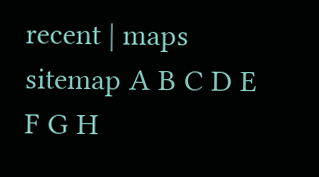recent | maps
sitemap A B C D E F G H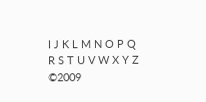I J K L M N O P Q R S T U V W X Y Z ©2009